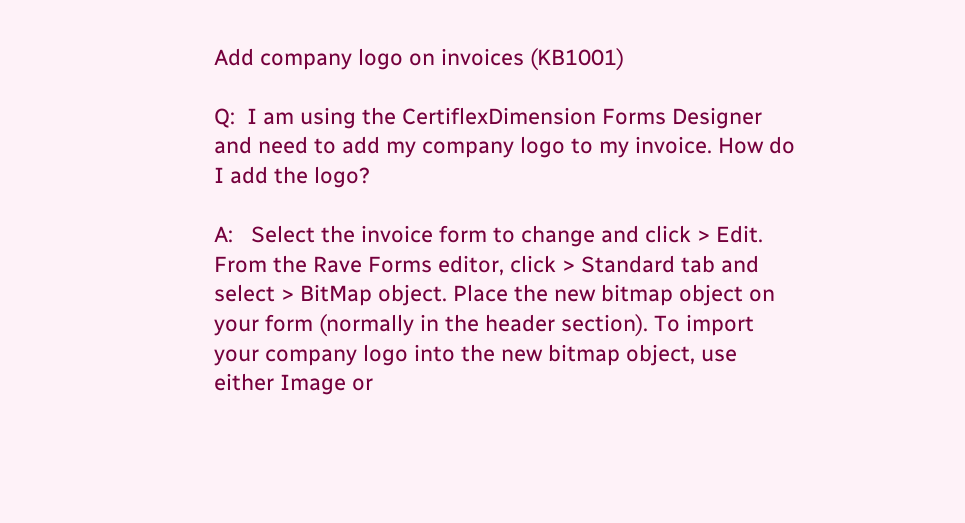Add company logo on invoices (KB1001)

Q:  I am using the CertiflexDimension Forms Designer and need to add my company logo to my invoice. How do I add the logo?

A:   Select the invoice form to change and click > Edit. From the Rave Forms editor, click > Standard tab and select > BitMap object. Place the new bitmap object on your form (normally in the header section). To import your company logo into the new bitmap object, use either Image or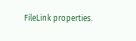FileLink properties.